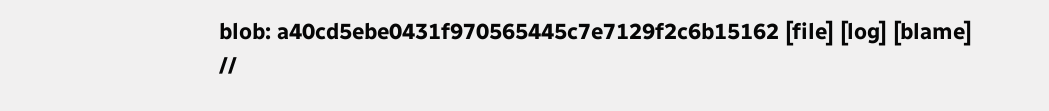blob: a40cd5ebe0431f970565445c7e7129f2c6b15162 [file] [log] [blame]
//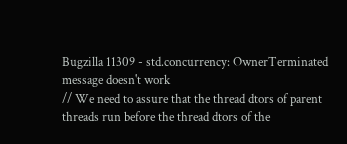Bugzilla 11309 - std.concurrency: OwnerTerminated message doesn't work
// We need to assure that the thread dtors of parent threads run before the thread dtors of the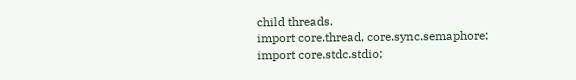child threads.
import core.thread, core.sync.semaphore;
import core.stdc.stdio;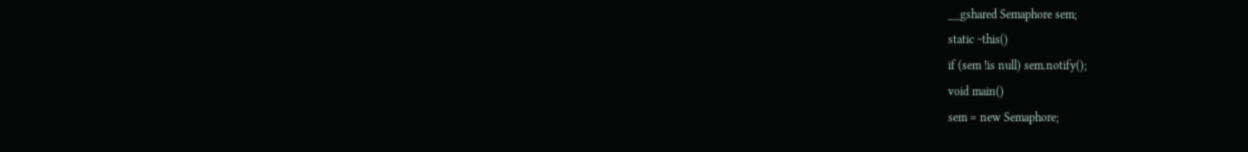__gshared Semaphore sem;
static ~this()
if (sem !is null) sem.notify();
void main()
sem = new Semaphore;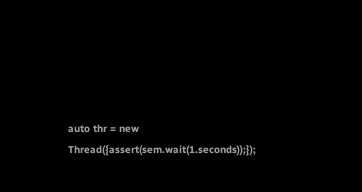auto thr = new Thread({assert(sem.wait(1.seconds));});